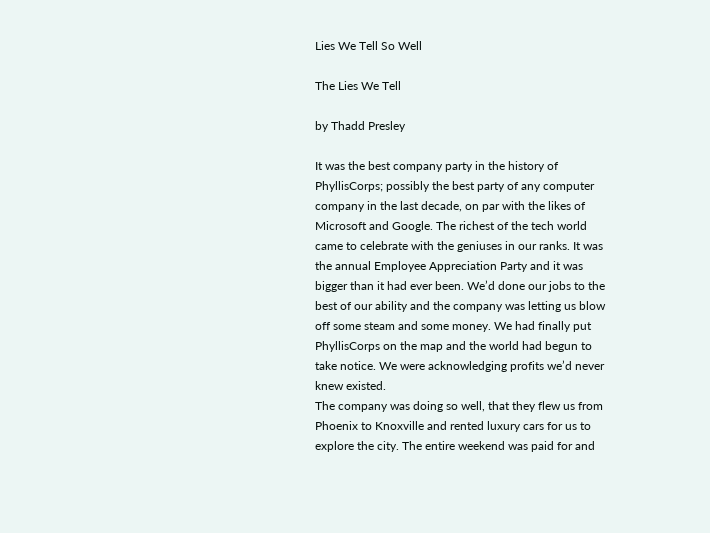Lies We Tell So Well

The Lies We Tell

by Thadd Presley

It was the best company party in the history of PhyllisCorps; possibly the best party of any computer company in the last decade, on par with the likes of Microsoft and Google. The richest of the tech world came to celebrate with the geniuses in our ranks. It was the annual Employee Appreciation Party and it was bigger than it had ever been. We’d done our jobs to the best of our ability and the company was letting us blow off some steam and some money. We had finally put PhyllisCorps on the map and the world had begun to take notice. We were acknowledging profits we’d never knew existed.
The company was doing so well, that they flew us from Phoenix to Knoxville and rented luxury cars for us to explore the city. The entire weekend was paid for and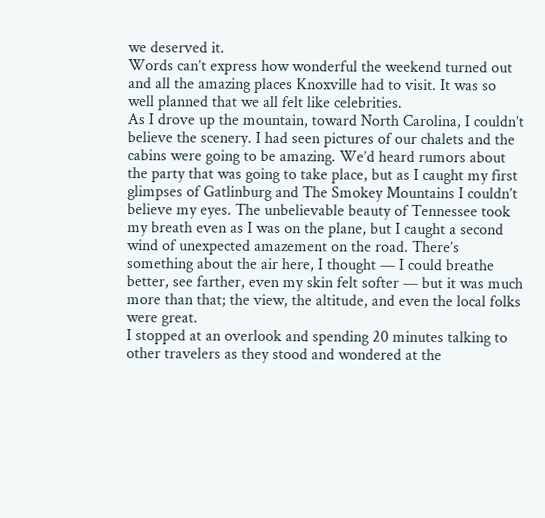we deserved it.
Words can’t express how wonderful the weekend turned out and all the amazing places Knoxville had to visit. It was so well planned that we all felt like celebrities.
As I drove up the mountain, toward North Carolina, I couldn’t believe the scenery. I had seen pictures of our chalets and the cabins were going to be amazing. We’d heard rumors about the party that was going to take place, but as I caught my first glimpses of Gatlinburg and The Smokey Mountains I couldn’t believe my eyes. The unbelievable beauty of Tennessee took my breath even as I was on the plane, but I caught a second wind of unexpected amazement on the road. There’s something about the air here, I thought — I could breathe better, see farther, even my skin felt softer — but it was much more than that; the view, the altitude, and even the local folks were great.
I stopped at an overlook and spending 20 minutes talking to other travelers as they stood and wondered at the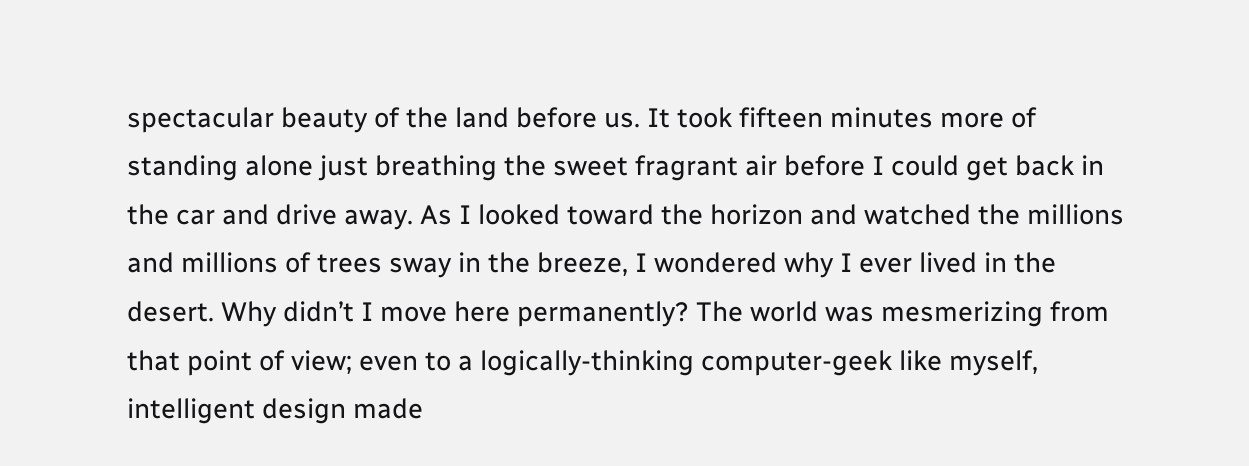spectacular beauty of the land before us. It took fifteen minutes more of standing alone just breathing the sweet fragrant air before I could get back in the car and drive away. As I looked toward the horizon and watched the millions and millions of trees sway in the breeze, I wondered why I ever lived in the desert. Why didn’t I move here permanently? The world was mesmerizing from that point of view; even to a logically-thinking computer-geek like myself, intelligent design made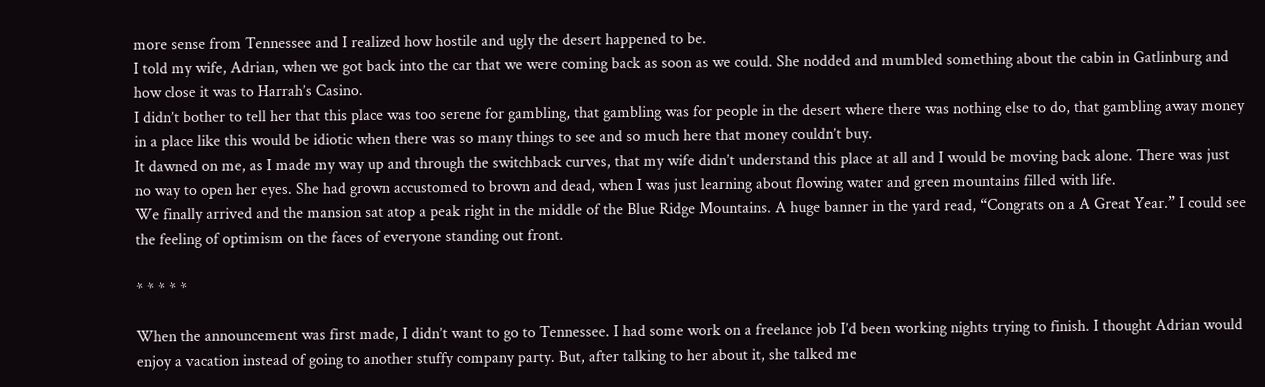more sense from Tennessee and I realized how hostile and ugly the desert happened to be.
I told my wife, Adrian, when we got back into the car that we were coming back as soon as we could. She nodded and mumbled something about the cabin in Gatlinburg and how close it was to Harrah’s Casino.
I didn’t bother to tell her that this place was too serene for gambling, that gambling was for people in the desert where there was nothing else to do, that gambling away money in a place like this would be idiotic when there was so many things to see and so much here that money couldn’t buy.
It dawned on me, as I made my way up and through the switchback curves, that my wife didn’t understand this place at all and I would be moving back alone. There was just no way to open her eyes. She had grown accustomed to brown and dead, when I was just learning about flowing water and green mountains filled with life.
We finally arrived and the mansion sat atop a peak right in the middle of the Blue Ridge Mountains. A huge banner in the yard read, “Congrats on a A Great Year.” I could see the feeling of optimism on the faces of everyone standing out front.

* * * * *

When the announcement was first made, I didn’t want to go to Tennessee. I had some work on a freelance job I’d been working nights trying to finish. I thought Adrian would enjoy a vacation instead of going to another stuffy company party. But, after talking to her about it, she talked me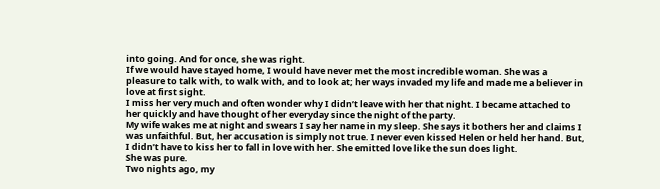into going. And for once, she was right.
If we would have stayed home, I would have never met the most incredible woman. She was a pleasure to talk with, to walk with, and to look at; her ways invaded my life and made me a believer in love at first sight.
I miss her very much and often wonder why I didn’t leave with her that night. I became attached to her quickly and have thought of her everyday since the night of the party.
My wife wakes me at night and swears I say her name in my sleep. She says it bothers her and claims I was unfaithful. But, her accusation is simply not true. I never even kissed Helen or held her hand. But, I didn’t have to kiss her to fall in love with her. She emitted love like the sun does light.
She was pure.
Two nights ago, my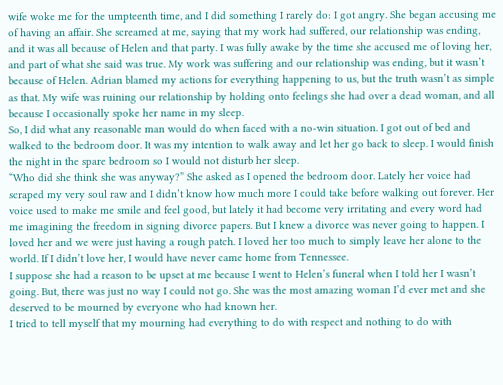wife woke me for the umpteenth time, and I did something I rarely do: I got angry. She began accusing me of having an affair. She screamed at me, saying that my work had suffered, our relationship was ending, and it was all because of Helen and that party. I was fully awake by the time she accused me of loving her, and part of what she said was true. My work was suffering and our relationship was ending, but it wasn’t because of Helen. Adrian blamed my actions for everything happening to us, but the truth wasn’t as simple as that. My wife was ruining our relationship by holding onto feelings she had over a dead woman, and all because I occasionally spoke her name in my sleep.
So, I did what any reasonable man would do when faced with a no-win situation. I got out of bed and walked to the bedroom door. It was my intention to walk away and let her go back to sleep. I would finish the night in the spare bedroom so I would not disturb her sleep.
“Who did she think she was anyway?” She asked as I opened the bedroom door. Lately her voice had scraped my very soul raw and I didn’t know how much more I could take before walking out forever. Her voice used to make me smile and feel good, but lately it had become very irritating and every word had me imagining the freedom in signing divorce papers. But I knew a divorce was never going to happen. I loved her and we were just having a rough patch. I loved her too much to simply leave her alone to the world. If I didn’t love her, I would have never came home from Tennessee.
I suppose she had a reason to be upset at me because I went to Helen’s funeral when I told her I wasn’t going. But, there was just no way I could not go. She was the most amazing woman I’d ever met and she deserved to be mourned by everyone who had known her.
I tried to tell myself that my mourning had everything to do with respect and nothing to do with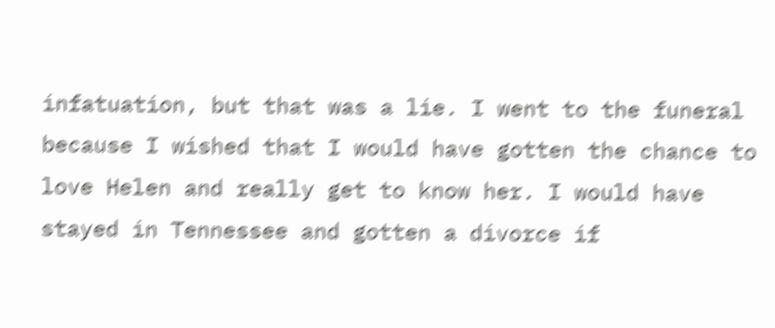infatuation, but that was a lie. I went to the funeral because I wished that I would have gotten the chance to love Helen and really get to know her. I would have stayed in Tennessee and gotten a divorce if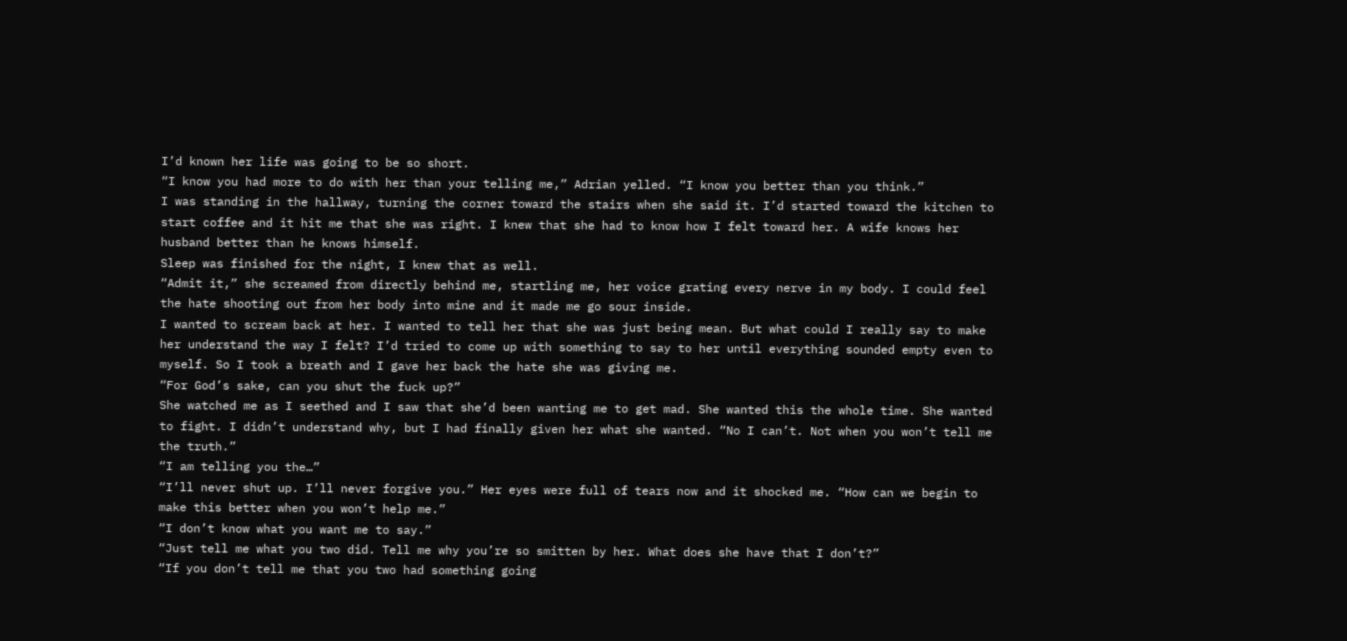I’d known her life was going to be so short.
“I know you had more to do with her than your telling me,” Adrian yelled. “I know you better than you think.”
I was standing in the hallway, turning the corner toward the stairs when she said it. I’d started toward the kitchen to start coffee and it hit me that she was right. I knew that she had to know how I felt toward her. A wife knows her husband better than he knows himself.
Sleep was finished for the night, I knew that as well.
“Admit it,” she screamed from directly behind me, startling me, her voice grating every nerve in my body. I could feel the hate shooting out from her body into mine and it made me go sour inside.
I wanted to scream back at her. I wanted to tell her that she was just being mean. But what could I really say to make her understand the way I felt? I’d tried to come up with something to say to her until everything sounded empty even to myself. So I took a breath and I gave her back the hate she was giving me.
“For God’s sake, can you shut the fuck up?”
She watched me as I seethed and I saw that she’d been wanting me to get mad. She wanted this the whole time. She wanted to fight. I didn’t understand why, but I had finally given her what she wanted. “No I can’t. Not when you won’t tell me the truth.”
“I am telling you the…”
“I’ll never shut up. I’ll never forgive you.” Her eyes were full of tears now and it shocked me. “How can we begin to make this better when you won’t help me.”
“I don’t know what you want me to say.”
“Just tell me what you two did. Tell me why you’re so smitten by her. What does she have that I don’t?”
“If you don’t tell me that you two had something going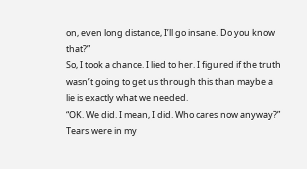on, even long distance, I’ll go insane. Do you know that?”
So, I took a chance. I lied to her. I figured if the truth wasn’t going to get us through this than maybe a lie is exactly what we needed.
“OK. We did. I mean, I did. Who cares now anyway?” Tears were in my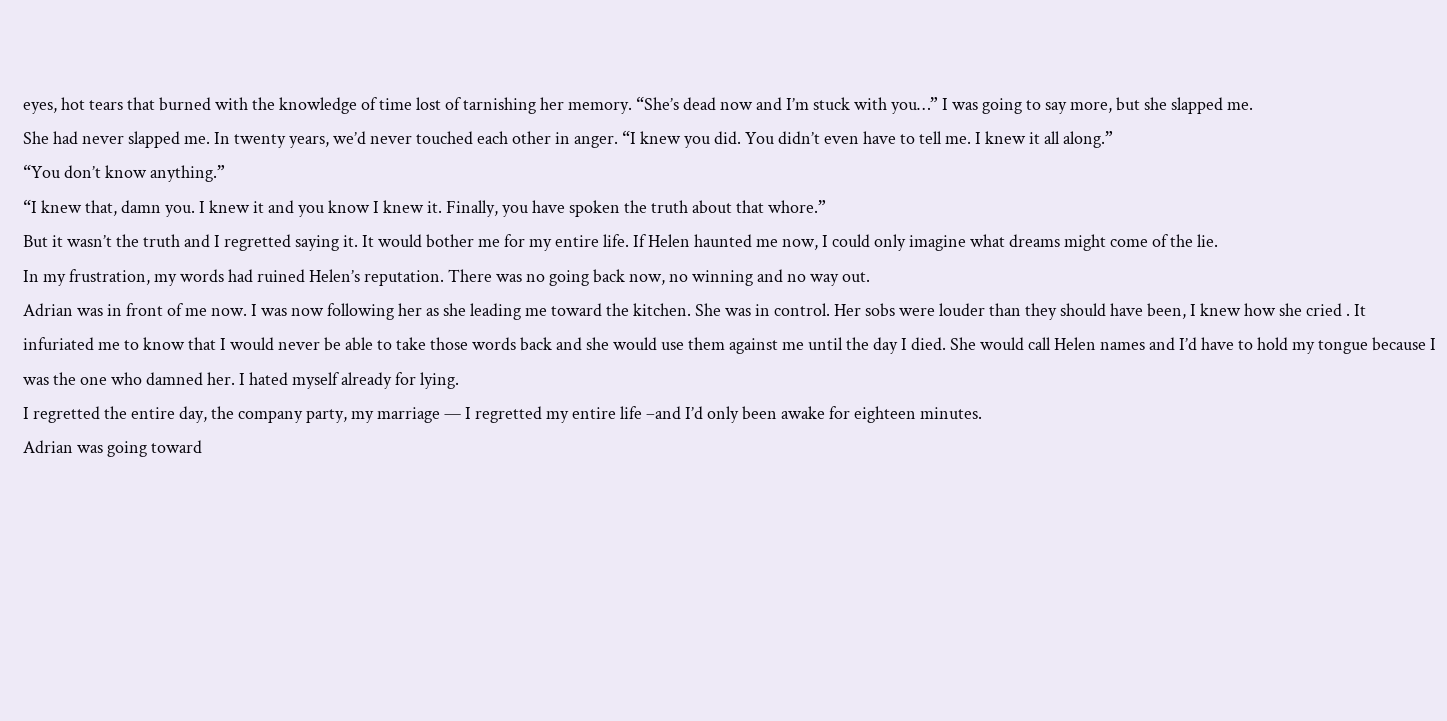eyes, hot tears that burned with the knowledge of time lost of tarnishing her memory. “She’s dead now and I’m stuck with you…” I was going to say more, but she slapped me.
She had never slapped me. In twenty years, we’d never touched each other in anger. “I knew you did. You didn’t even have to tell me. I knew it all along.”
“You don’t know anything.”
“I knew that, damn you. I knew it and you know I knew it. Finally, you have spoken the truth about that whore.”
But it wasn’t the truth and I regretted saying it. It would bother me for my entire life. If Helen haunted me now, I could only imagine what dreams might come of the lie.
In my frustration, my words had ruined Helen’s reputation. There was no going back now, no winning and no way out.
Adrian was in front of me now. I was now following her as she leading me toward the kitchen. She was in control. Her sobs were louder than they should have been, I knew how she cried . It infuriated me to know that I would never be able to take those words back and she would use them against me until the day I died. She would call Helen names and I’d have to hold my tongue because I was the one who damned her. I hated myself already for lying.
I regretted the entire day, the company party, my marriage — I regretted my entire life –and I’d only been awake for eighteen minutes.
Adrian was going toward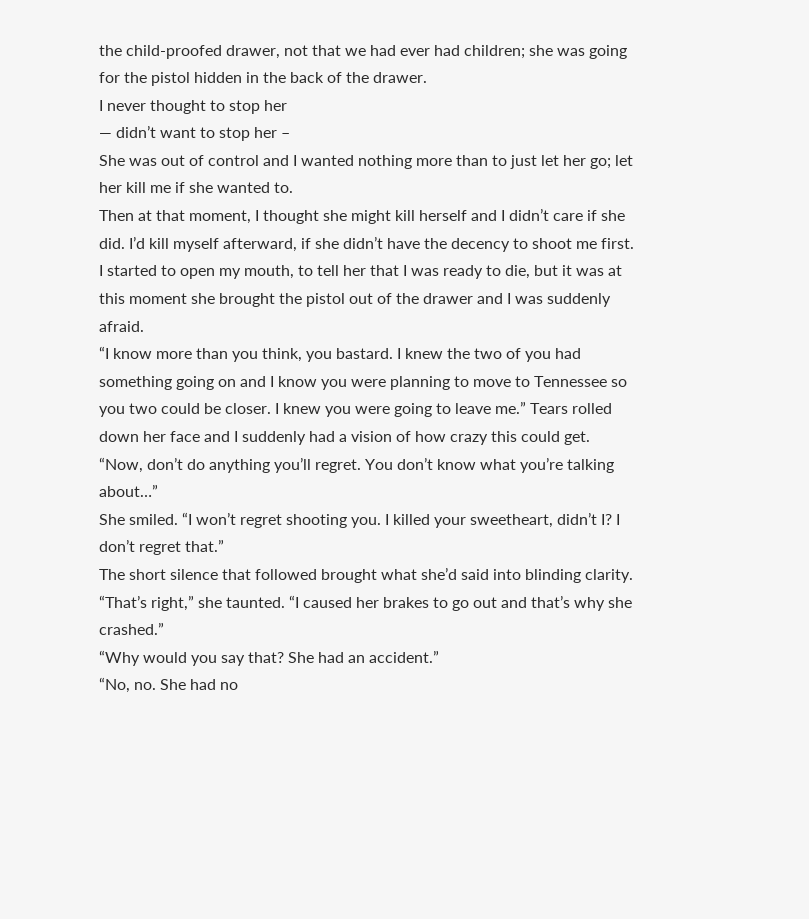the child-proofed drawer, not that we had ever had children; she was going for the pistol hidden in the back of the drawer.
I never thought to stop her
— didn’t want to stop her –
She was out of control and I wanted nothing more than to just let her go; let her kill me if she wanted to.
Then at that moment, I thought she might kill herself and I didn’t care if she did. I’d kill myself afterward, if she didn’t have the decency to shoot me first.
I started to open my mouth, to tell her that I was ready to die, but it was at this moment she brought the pistol out of the drawer and I was suddenly afraid.
“I know more than you think, you bastard. I knew the two of you had something going on and I know you were planning to move to Tennessee so you two could be closer. I knew you were going to leave me.” Tears rolled down her face and I suddenly had a vision of how crazy this could get.
“Now, don’t do anything you’ll regret. You don’t know what you’re talking about…”
She smiled. “I won’t regret shooting you. I killed your sweetheart, didn’t I? I don’t regret that.”
The short silence that followed brought what she’d said into blinding clarity.
“That’s right,” she taunted. “I caused her brakes to go out and that’s why she crashed.”
“Why would you say that? She had an accident.”
“No, no. She had no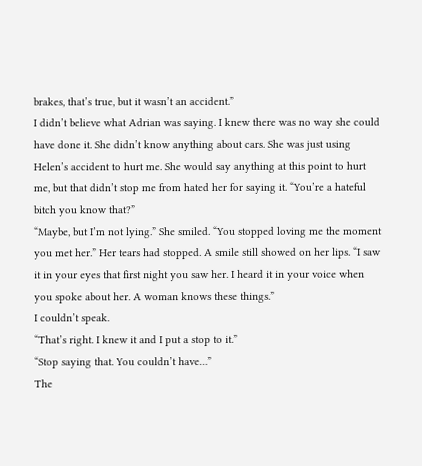brakes, that’s true, but it wasn’t an accident.”
I didn’t believe what Adrian was saying. I knew there was no way she could have done it. She didn’t know anything about cars. She was just using Helen’s accident to hurt me. She would say anything at this point to hurt me, but that didn’t stop me from hated her for saying it. “You’re a hateful bitch you know that?”
“Maybe, but I’m not lying.” She smiled. “You stopped loving me the moment you met her.” Her tears had stopped. A smile still showed on her lips. “I saw it in your eyes that first night you saw her. I heard it in your voice when you spoke about her. A woman knows these things.”
I couldn’t speak.
“That’s right. I knew it and I put a stop to it.”
“Stop saying that. You couldn’t have…”
The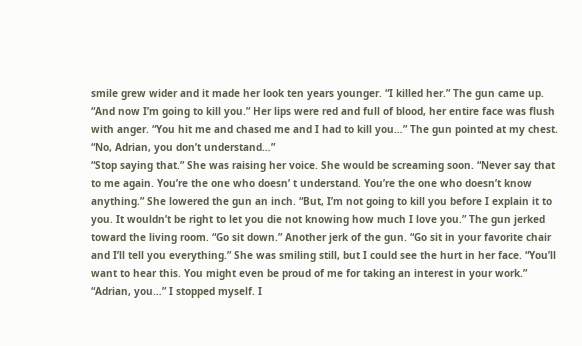smile grew wider and it made her look ten years younger. “I killed her.” The gun came up. “And now I’m going to kill you.” Her lips were red and full of blood, her entire face was flush with anger. “You hit me and chased me and I had to kill you…” The gun pointed at my chest.
“No, Adrian, you don’t understand…”
“Stop saying that.” She was raising her voice. She would be screaming soon. “Never say that to me again. You’re the one who doesn’ t understand. You’re the one who doesn’t know anything.” She lowered the gun an inch. “But, I’m not going to kill you before I explain it to you. It wouldn’t be right to let you die not knowing how much I love you.” The gun jerked toward the living room. “Go sit down.” Another jerk of the gun. “Go sit in your favorite chair and I’ll tell you everything.” She was smiling still, but I could see the hurt in her face. “You’ll want to hear this. You might even be proud of me for taking an interest in your work.”
“Adrian, you…” I stopped myself. I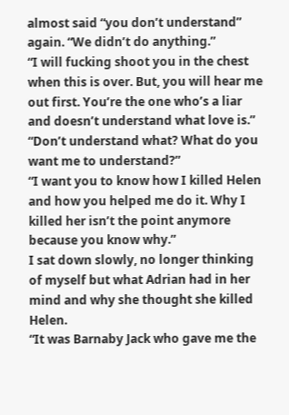almost said “you don’t understand” again. “We didn’t do anything.”
“I will fucking shoot you in the chest when this is over. But, you will hear me out first. You’re the one who’s a liar and doesn’t understand what love is.”
“Don’t understand what? What do you want me to understand?”
“I want you to know how I killed Helen and how you helped me do it. Why I killed her isn’t the point anymore because you know why.”
I sat down slowly, no longer thinking of myself but what Adrian had in her mind and why she thought she killed Helen.
“It was Barnaby Jack who gave me the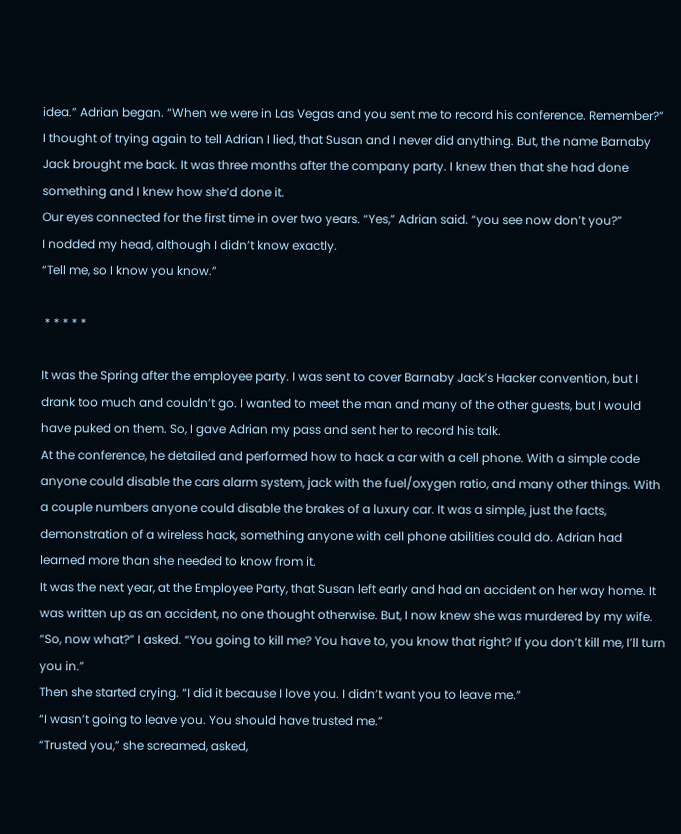idea.” Adrian began. “When we were in Las Vegas and you sent me to record his conference. Remember?”
I thought of trying again to tell Adrian I lied, that Susan and I never did anything. But, the name Barnaby Jack brought me back. It was three months after the company party. I knew then that she had done something and I knew how she’d done it.
Our eyes connected for the first time in over two years. “Yes,” Adrian said. “you see now don’t you?”
I nodded my head, although I didn’t know exactly.
“Tell me, so I know you know.”

 * * * * *

It was the Spring after the employee party. I was sent to cover Barnaby Jack’s Hacker convention, but I drank too much and couldn’t go. I wanted to meet the man and many of the other guests, but I would have puked on them. So, I gave Adrian my pass and sent her to record his talk.
At the conference, he detailed and performed how to hack a car with a cell phone. With a simple code anyone could disable the cars alarm system, jack with the fuel/oxygen ratio, and many other things. With a couple numbers anyone could disable the brakes of a luxury car. It was a simple, just the facts, demonstration of a wireless hack, something anyone with cell phone abilities could do. Adrian had learned more than she needed to know from it.
It was the next year, at the Employee Party, that Susan left early and had an accident on her way home. It was written up as an accident, no one thought otherwise. But, I now knew she was murdered by my wife.
“So, now what?” I asked. “You going to kill me? You have to, you know that right? If you don’t kill me, I’ll turn you in.”
Then she started crying. “I did it because I love you. I didn’t want you to leave me.”
“I wasn’t going to leave you. You should have trusted me.”
“Trusted you,” she screamed, asked,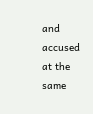and accused at the same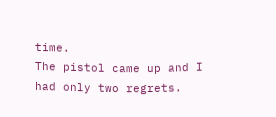time.
The pistol came up and I had only two regrets.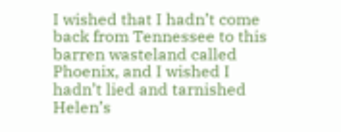I wished that I hadn’t come back from Tennessee to this barren wasteland called Phoenix, and I wished I hadn’t lied and tarnished Helen’s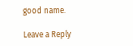good name.

Leave a Reply